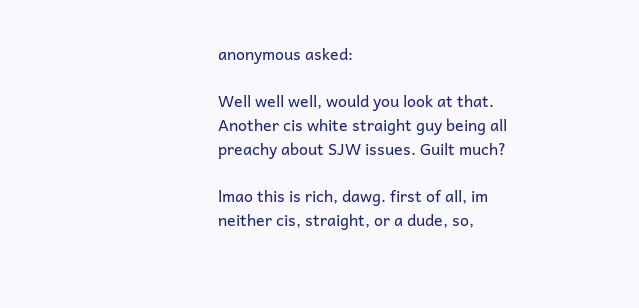anonymous asked:

Well well well, would you look at that. Another cis white straight guy being all preachy about SJW issues. Guilt much?

lmao this is rich, dawg. first of all, im neither cis, straight, or a dude, so,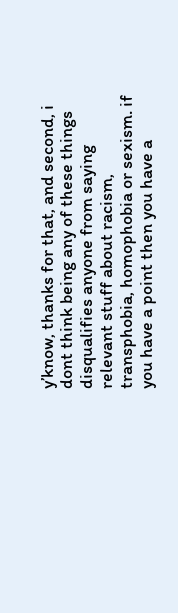y’know, thanks for that, and second, i dont think being any of these things disqualifies anyone from saying relevant stuff about racism, transphobia, homophobia or sexism. if you have a point then you have a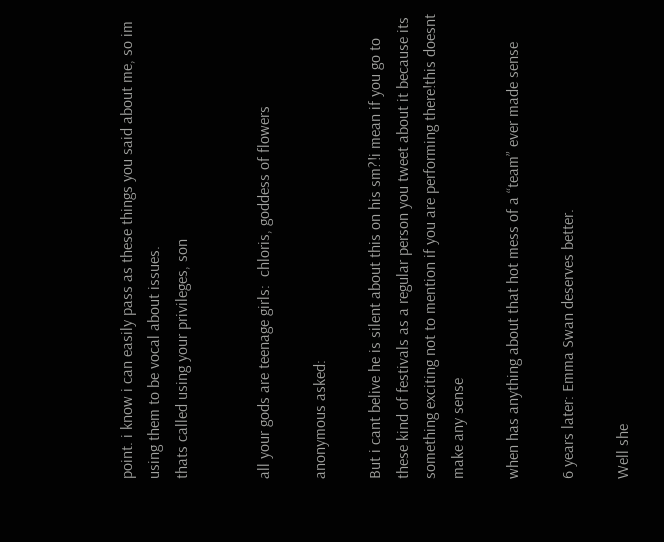point. i know i can easily pass as these things you said about me, so im using them to be vocal about issues.
thats called using your privileges, son


all your gods are teenage girls:  chloris, goddess of flowers

anonymous asked:

But i cant belive he is silent about this on his sm?!i mean if you go to these kind of festivals as a regular person you tweet about it because its something exciting not to mention if you are performing there!this doesnt make any sense

when has anything about that hot mess of a “team” ever made sense

6 years later: Emma Swan deserves better.

Well she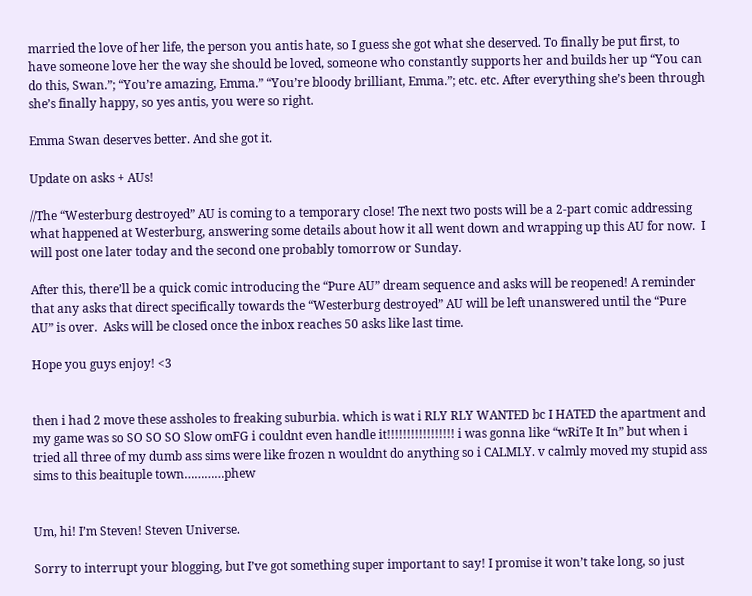married the love of her life, the person you antis hate, so I guess she got what she deserved. To finally be put first, to have someone love her the way she should be loved, someone who constantly supports her and builds her up “You can do this, Swan.”; “You’re amazing, Emma.” “You’re bloody brilliant, Emma.”; etc. etc. After everything she’s been through she’s finally happy, so yes antis, you were so right.

Emma Swan deserves better. And she got it.

Update on asks + AUs!

//The “Westerburg destroyed” AU is coming to a temporary close! The next two posts will be a 2-part comic addressing what happened at Westerburg, answering some details about how it all went down and wrapping up this AU for now.  I will post one later today and the second one probably tomorrow or Sunday.

After this, there’ll be a quick comic introducing the “Pure AU” dream sequence and asks will be reopened! A reminder that any asks that direct specifically towards the “Westerburg destroyed” AU will be left unanswered until the “Pure AU” is over.  Asks will be closed once the inbox reaches 50 asks like last time.

Hope you guys enjoy! <3


then i had 2 move these assholes to freaking suburbia. which is wat i RLY RLY WANTED bc I HATED the apartment and my game was so SO SO SO Slow omFG i couldnt even handle it!!!!!!!!!!!!!!!!! i was gonna like “wRiTe It In” but when i tried all three of my dumb ass sims were like frozen n wouldnt do anything so i CALMLY. v calmly moved my stupid ass sims to this beaituple town…………phew


Um, hi! I’m Steven! Steven Universe.

Sorry to interrupt your blogging, but I’ve got something super important to say! I promise it won’t take long, so just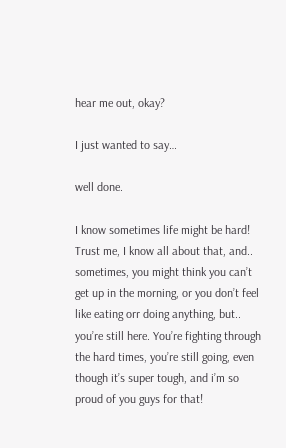hear me out, okay?

I just wanted to say…

well done.

I know sometimes life might be hard! Trust me, I know all about that, and.. sometimes, you might think you can’t get up in the morning, or you don’t feel like eating orr doing anything, but.. you’re still here. You’re fighting through the hard times, you’re still going, even though it’s super tough, and i’m so proud of you guys for that!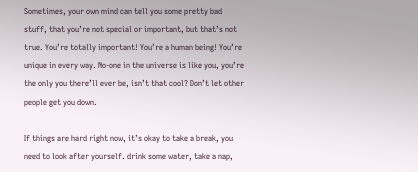Sometimes, your own mind can tell you some pretty bad stuff, that you’re not special or important, but that’s not true. You’re totally important! You’re a human being! You’re unique in every way. No-one in the universe is like you, you’re the only you there’ll ever be, isn’t that cool? Don’t let other people get you down.

If things are hard right now, it’s okay to take a break, you need to look after yourself. drink some water, take a nap,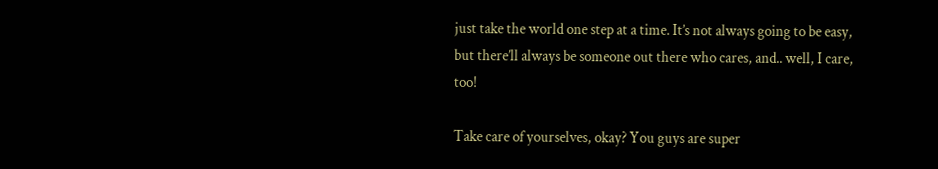just take the world one step at a time. It’s not always going to be easy, but there’ll always be someone out there who cares, and.. well, I care, too!

Take care of yourselves, okay? You guys are super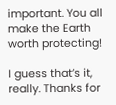important. You all make the Earth worth protecting!

I guess that’s it, really. Thanks for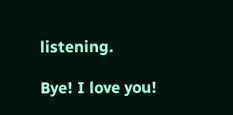listening.

Bye! I love you!